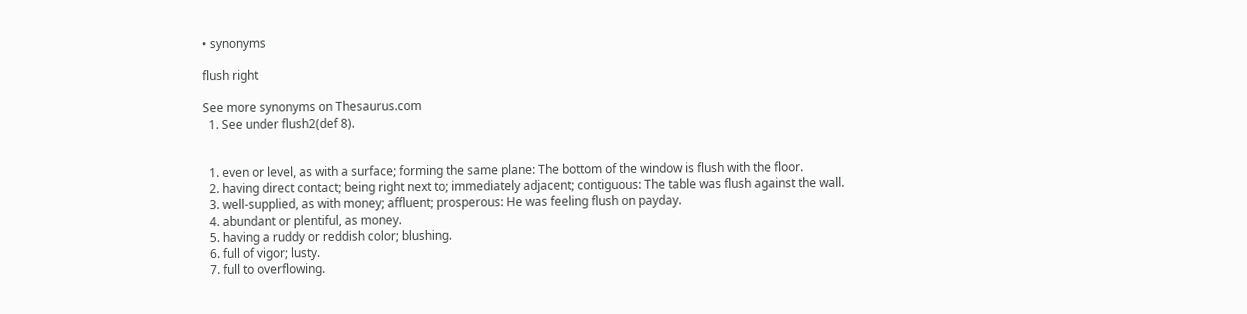• synonyms

flush right

See more synonyms on Thesaurus.com
  1. See under flush2(def 8).


  1. even or level, as with a surface; forming the same plane: The bottom of the window is flush with the floor.
  2. having direct contact; being right next to; immediately adjacent; contiguous: The table was flush against the wall.
  3. well-supplied, as with money; affluent; prosperous: He was feeling flush on payday.
  4. abundant or plentiful, as money.
  5. having a ruddy or reddish color; blushing.
  6. full of vigor; lusty.
  7. full to overflowing.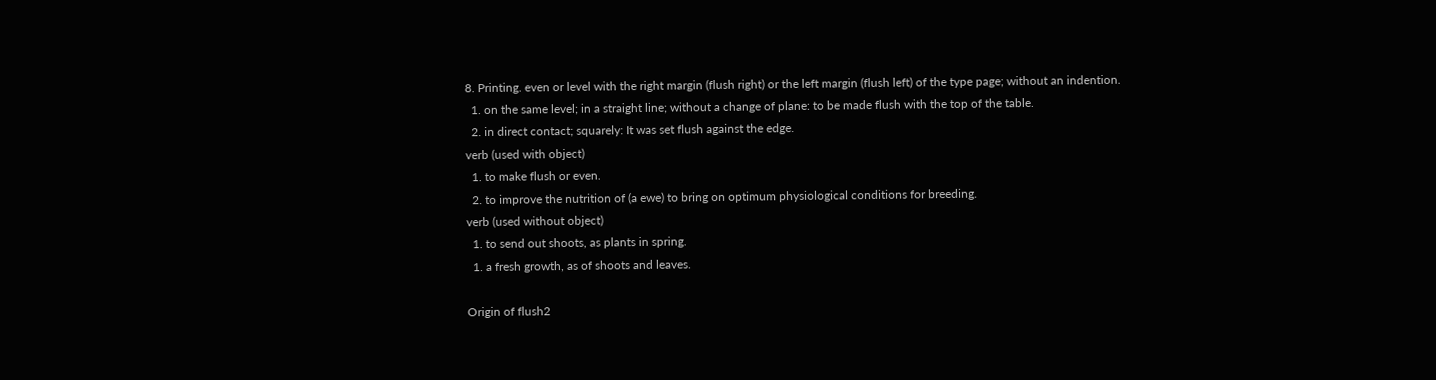8. Printing. even or level with the right margin (flush right) or the left margin (flush left) of the type page; without an indention.
  1. on the same level; in a straight line; without a change of plane: to be made flush with the top of the table.
  2. in direct contact; squarely: It was set flush against the edge.
verb (used with object)
  1. to make flush or even.
  2. to improve the nutrition of (a ewe) to bring on optimum physiological conditions for breeding.
verb (used without object)
  1. to send out shoots, as plants in spring.
  1. a fresh growth, as of shoots and leaves.

Origin of flush2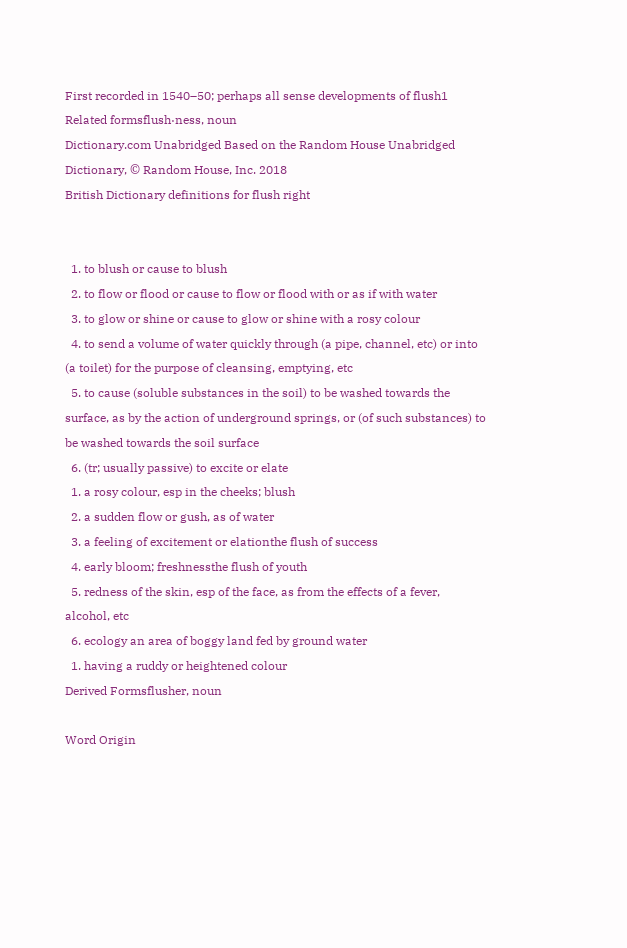First recorded in 1540–50; perhaps all sense developments of flush1
Related formsflush·ness, noun
Dictionary.com Unabridged Based on the Random House Unabridged Dictionary, © Random House, Inc. 2018
British Dictionary definitions for flush right


  1. to blush or cause to blush
  2. to flow or flood or cause to flow or flood with or as if with water
  3. to glow or shine or cause to glow or shine with a rosy colour
  4. to send a volume of water quickly through (a pipe, channel, etc) or into (a toilet) for the purpose of cleansing, emptying, etc
  5. to cause (soluble substances in the soil) to be washed towards the surface, as by the action of underground springs, or (of such substances) to be washed towards the soil surface
  6. (tr; usually passive) to excite or elate
  1. a rosy colour, esp in the cheeks; blush
  2. a sudden flow or gush, as of water
  3. a feeling of excitement or elationthe flush of success
  4. early bloom; freshnessthe flush of youth
  5. redness of the skin, esp of the face, as from the effects of a fever, alcohol, etc
  6. ecology an area of boggy land fed by ground water
  1. having a ruddy or heightened colour
Derived Formsflusher, noun

Word Origin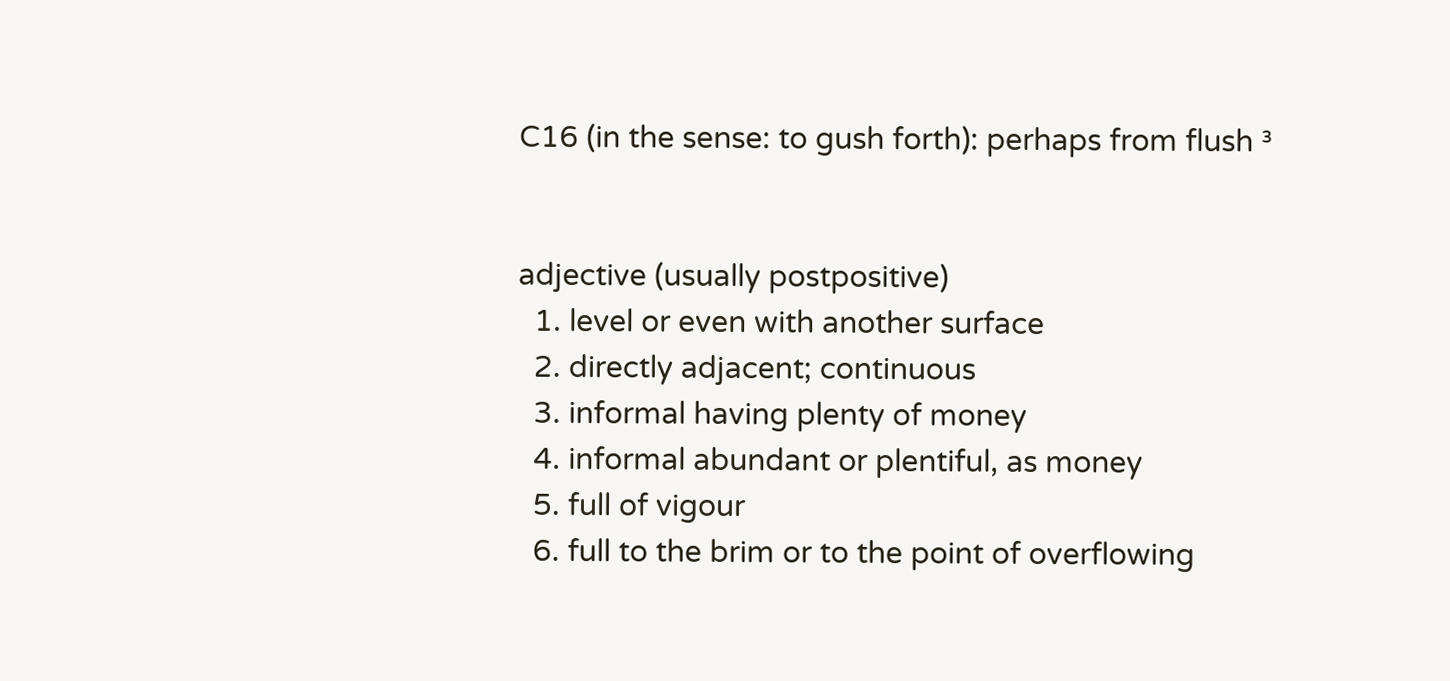C16 (in the sense: to gush forth): perhaps from flush ³


adjective (usually postpositive)
  1. level or even with another surface
  2. directly adjacent; continuous
  3. informal having plenty of money
  4. informal abundant or plentiful, as money
  5. full of vigour
  6. full to the brim or to the point of overflowing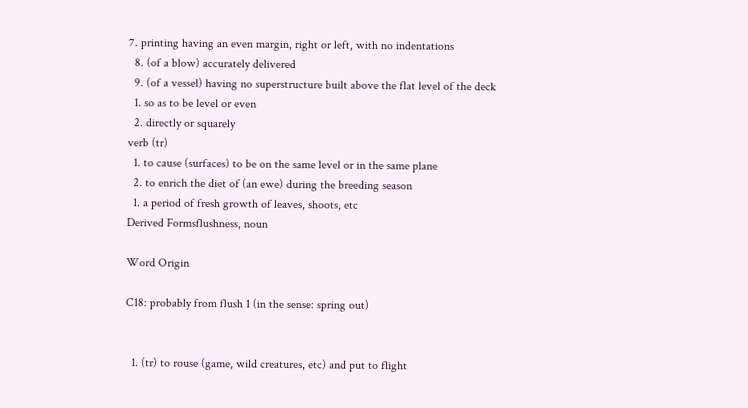7. printing having an even margin, right or left, with no indentations
  8. (of a blow) accurately delivered
  9. (of a vessel) having no superstructure built above the flat level of the deck
  1. so as to be level or even
  2. directly or squarely
verb (tr)
  1. to cause (surfaces) to be on the same level or in the same plane
  2. to enrich the diet of (an ewe) during the breeding season
  1. a period of fresh growth of leaves, shoots, etc
Derived Formsflushness, noun

Word Origin

C18: probably from flush 1 (in the sense: spring out)


  1. (tr) to rouse (game, wild creatures, etc) and put to flight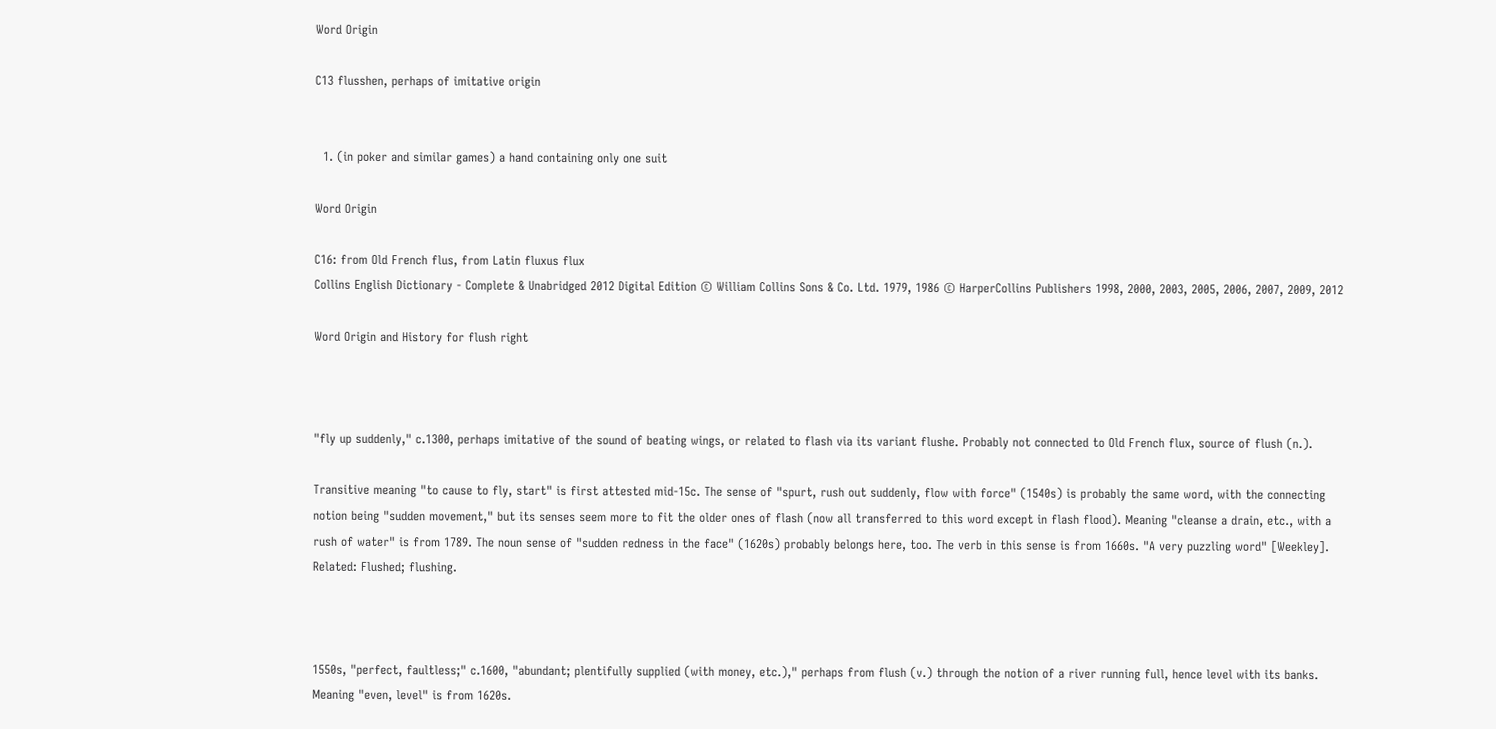Word Origin

C13 flusshen, perhaps of imitative origin


  1. (in poker and similar games) a hand containing only one suit

Word Origin

C16: from Old French flus, from Latin fluxus flux
Collins English Dictionary - Complete & Unabridged 2012 Digital Edition © William Collins Sons & Co. Ltd. 1979, 1986 © HarperCollins Publishers 1998, 2000, 2003, 2005, 2006, 2007, 2009, 2012

Word Origin and History for flush right



"fly up suddenly," c.1300, perhaps imitative of the sound of beating wings, or related to flash via its variant flushe. Probably not connected to Old French flux, source of flush (n.).

Transitive meaning "to cause to fly, start" is first attested mid-15c. The sense of "spurt, rush out suddenly, flow with force" (1540s) is probably the same word, with the connecting notion being "sudden movement," but its senses seem more to fit the older ones of flash (now all transferred to this word except in flash flood). Meaning "cleanse a drain, etc., with a rush of water" is from 1789. The noun sense of "sudden redness in the face" (1620s) probably belongs here, too. The verb in this sense is from 1660s. "A very puzzling word" [Weekley]. Related: Flushed; flushing.



1550s, "perfect, faultless;" c.1600, "abundant; plentifully supplied (with money, etc.)," perhaps from flush (v.) through the notion of a river running full, hence level with its banks. Meaning "even, level" is from 1620s.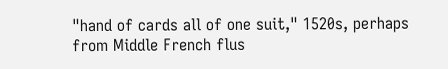"hand of cards all of one suit," 1520s, perhaps from Middle French flus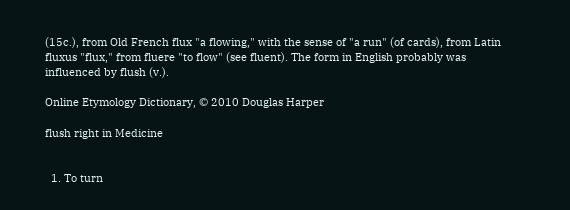(15c.), from Old French flux "a flowing," with the sense of "a run" (of cards), from Latin fluxus "flux," from fluere "to flow" (see fluent). The form in English probably was influenced by flush (v.).

Online Etymology Dictionary, © 2010 Douglas Harper

flush right in Medicine


  1. To turn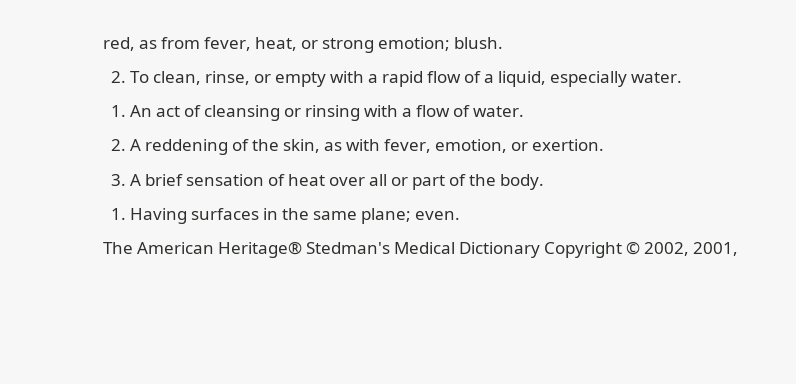red, as from fever, heat, or strong emotion; blush.
  2. To clean, rinse, or empty with a rapid flow of a liquid, especially water.
  1. An act of cleansing or rinsing with a flow of water.
  2. A reddening of the skin, as with fever, emotion, or exertion.
  3. A brief sensation of heat over all or part of the body.
  1. Having surfaces in the same plane; even.
The American Heritage® Stedman's Medical Dictionary Copyright © 2002, 2001,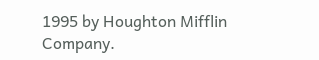1995 by Houghton Mifflin Company.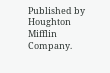Published by Houghton Mifflin Company.